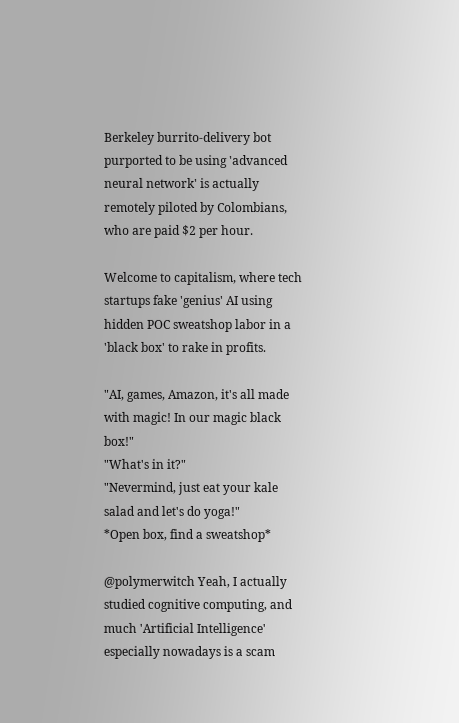Berkeley burrito-delivery bot purported to be using 'advanced neural network' is actually remotely piloted by Colombians, who are paid $2 per hour.

Welcome to capitalism, where tech startups fake 'genius' AI using hidden POC sweatshop labor in a 'black box' to rake in profits.

"AI, games, Amazon, it's all made with magic! In our magic black box!"
"What's in it?"
"Nevermind, just eat your kale salad and let's do yoga!"
*Open box, find a sweatshop*

@polymerwitch Yeah, I actually studied cognitive computing, and much 'Artificial Intelligence' especially nowadays is a scam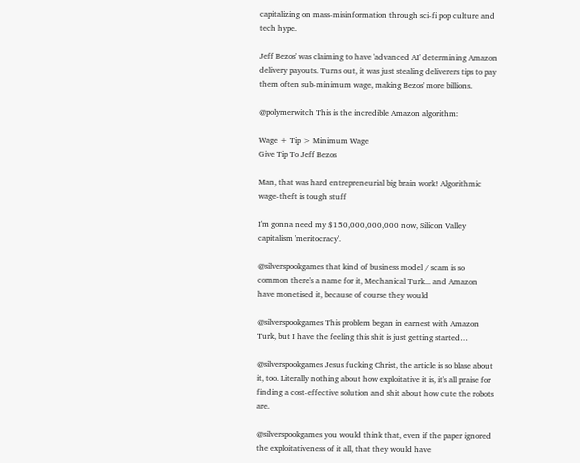capitalizing on mass-misinformation through sci-fi pop culture and tech hype.

Jeff Bezos' was claiming to have 'advanced AI' determining Amazon delivery payouts. Turns out, it was just stealing deliverers tips to pay them often sub-minimum wage, making Bezos' more billions.

@polymerwitch This is the incredible Amazon algorithm:

Wage + Tip > Minimum Wage
Give Tip To Jeff Bezos

Man, that was hard entrepreneurial big brain work! Algorithmic wage-theft is tough stuff

I'm gonna need my $150,000,000,000 now, Silicon Valley capitalism 'meritocracy'.

@silverspookgames that kind of business model / scam is so common there's a name for it, Mechanical Turk... and Amazon have monetised it, because of course they would

@silverspookgames This problem began in earnest with Amazon Turk, but I have the feeling this shit is just getting started…

@silverspookgames Jesus fucking Christ, the article is so blase about it, too. Literally nothing about how exploitative it is, it's all praise for finding a cost-effective solution and shit about how cute the robots are.

@silverspookgames you would think that, even if the paper ignored the exploitativeness of it all, that they would have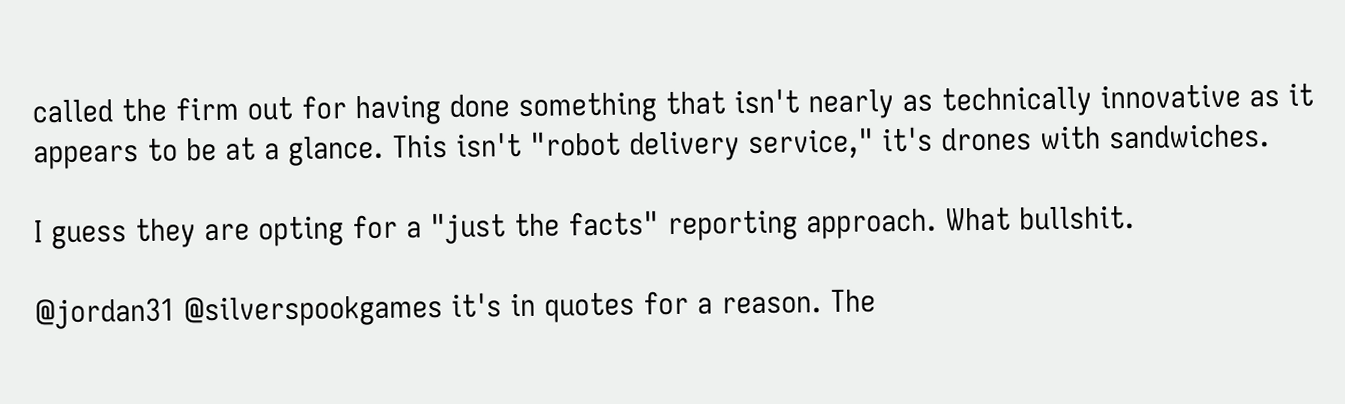called the firm out for having done something that isn't nearly as technically innovative as it appears to be at a glance. This isn't "robot delivery service," it's drones with sandwiches.

I guess they are opting for a "just the facts" reporting approach. What bullshit.

@jordan31 @silverspookgames it's in quotes for a reason. The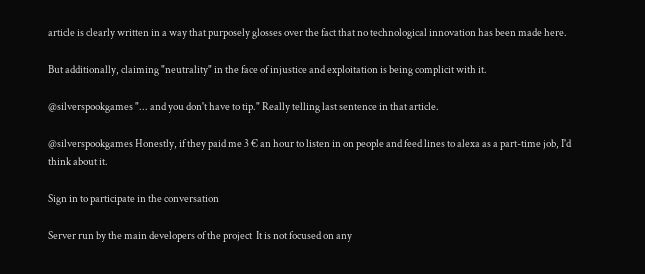article is clearly written in a way that purposely glosses over the fact that no technological innovation has been made here.

But additionally, claiming "neutrality" in the face of injustice and exploitation is being complicit with it.

@silverspookgames "... and you don't have to tip." Really telling last sentence in that article.

@silverspookgames Honestly, if they paid me 3 € an hour to listen in on people and feed lines to alexa as a part-time job, I'd think about it.

Sign in to participate in the conversation

Server run by the main developers of the project  It is not focused on any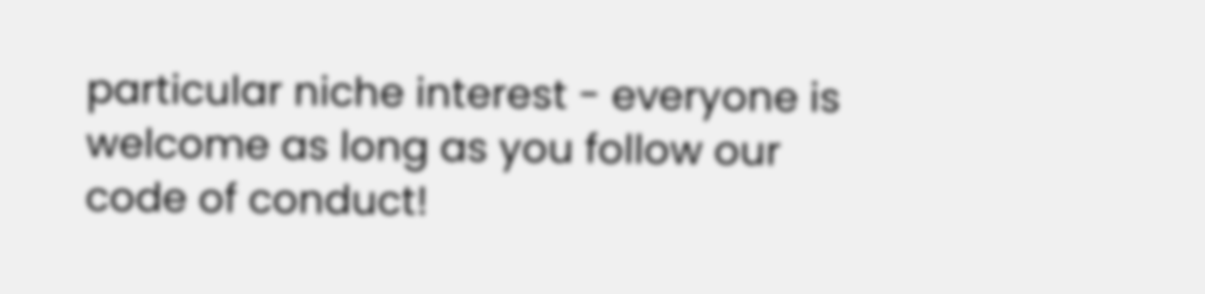particular niche interest - everyone is welcome as long as you follow our code of conduct!